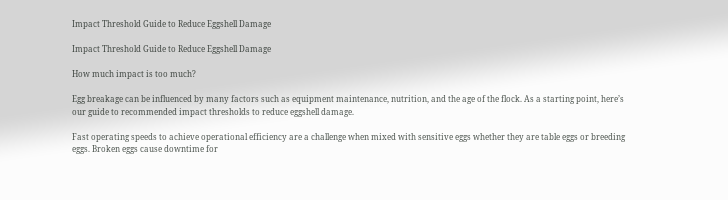Impact Threshold Guide to Reduce Eggshell Damage

Impact Threshold Guide to Reduce Eggshell Damage

How much impact is too much?

Egg breakage can be influenced by many factors such as equipment maintenance, nutrition, and the age of the flock. As a starting point, here’s our guide to recommended impact thresholds to reduce eggshell damage.

Fast operating speeds to achieve operational efficiency are a challenge when mixed with sensitive eggs whether they are table eggs or breeding eggs. Broken eggs cause downtime for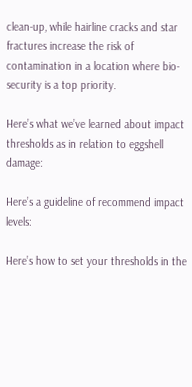clean-up, while hairline cracks and star fractures increase the risk of contamination in a location where bio-security is a top priority.

Here’s what we’ve learned about impact thresholds as in relation to eggshell damage:

Here’s a guideline of recommend impact levels:

Here’s how to set your thresholds in the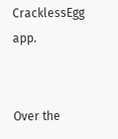CracklessEgg app.


Over the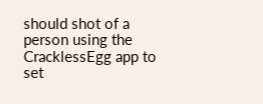should shot of a person using the CracklessEgg app to set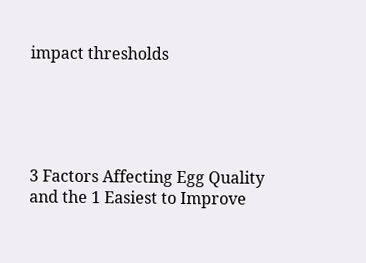impact thresholds





3 Factors Affecting Egg Quality and the 1 Easiest to Improve